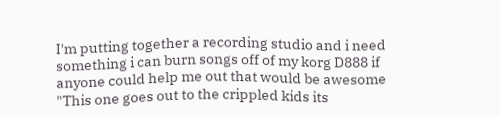I'm putting together a recording studio and i need something i can burn songs off of my korg D888 if anyone could help me out that would be awesome
"This one goes out to the crippled kids its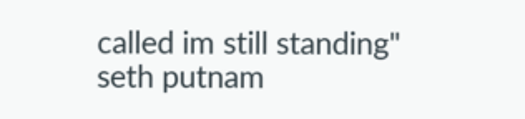called im still standing" seth putnam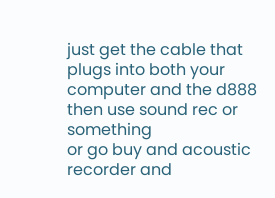just get the cable that plugs into both your computer and the d888 then use sound rec or something
or go buy and acoustic recorder and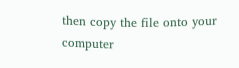then copy the file onto your computer